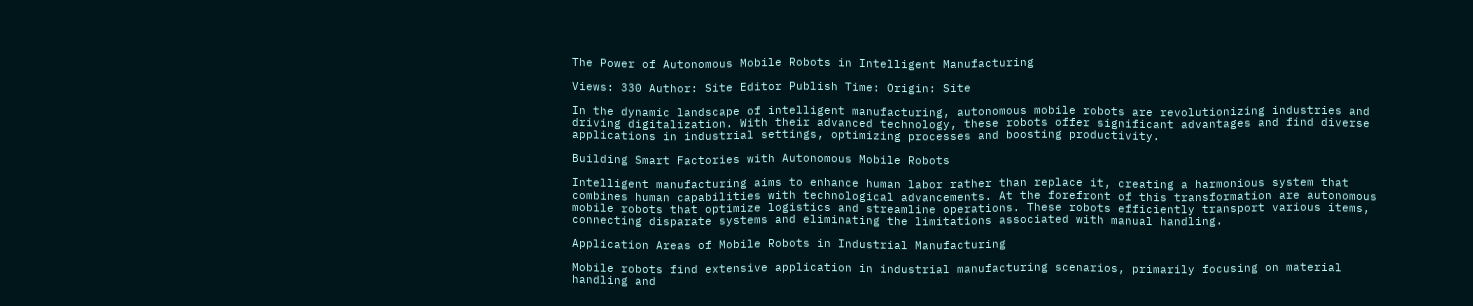The Power of Autonomous Mobile Robots in Intelligent Manufacturing

Views: 330 Author: Site Editor Publish Time: Origin: Site

In the dynamic landscape of intelligent manufacturing, autonomous mobile robots are revolutionizing industries and driving digitalization. With their advanced technology, these robots offer significant advantages and find diverse applications in industrial settings, optimizing processes and boosting productivity.

Building Smart Factories with Autonomous Mobile Robots

Intelligent manufacturing aims to enhance human labor rather than replace it, creating a harmonious system that combines human capabilities with technological advancements. At the forefront of this transformation are autonomous mobile robots that optimize logistics and streamline operations. These robots efficiently transport various items, connecting disparate systems and eliminating the limitations associated with manual handling.

Application Areas of Mobile Robots in Industrial Manufacturing

Mobile robots find extensive application in industrial manufacturing scenarios, primarily focusing on material handling and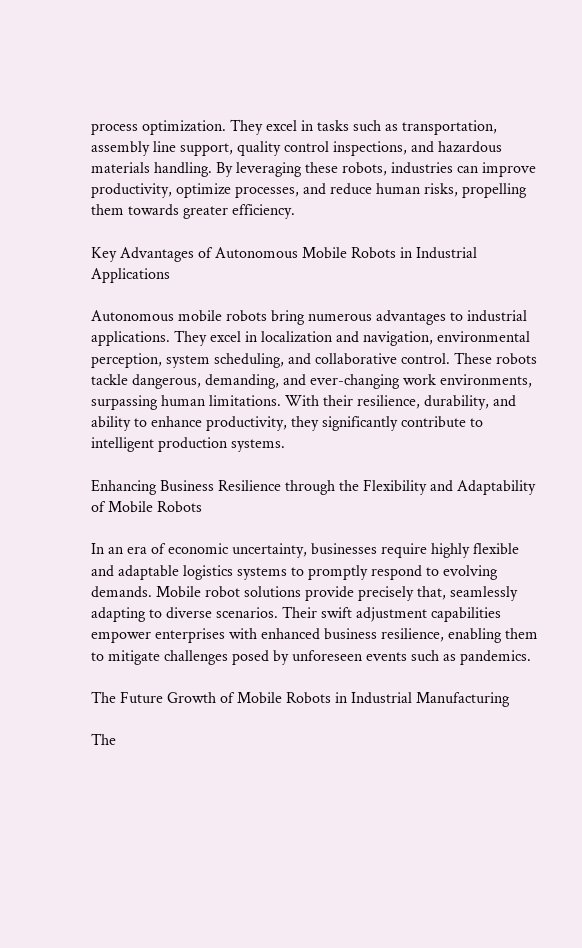process optimization. They excel in tasks such as transportation, assembly line support, quality control inspections, and hazardous materials handling. By leveraging these robots, industries can improve productivity, optimize processes, and reduce human risks, propelling them towards greater efficiency.

Key Advantages of Autonomous Mobile Robots in Industrial Applications

Autonomous mobile robots bring numerous advantages to industrial applications. They excel in localization and navigation, environmental perception, system scheduling, and collaborative control. These robots tackle dangerous, demanding, and ever-changing work environments, surpassing human limitations. With their resilience, durability, and ability to enhance productivity, they significantly contribute to intelligent production systems.

Enhancing Business Resilience through the Flexibility and Adaptability of Mobile Robots

In an era of economic uncertainty, businesses require highly flexible and adaptable logistics systems to promptly respond to evolving demands. Mobile robot solutions provide precisely that, seamlessly adapting to diverse scenarios. Their swift adjustment capabilities empower enterprises with enhanced business resilience, enabling them to mitigate challenges posed by unforeseen events such as pandemics.

The Future Growth of Mobile Robots in Industrial Manufacturing

The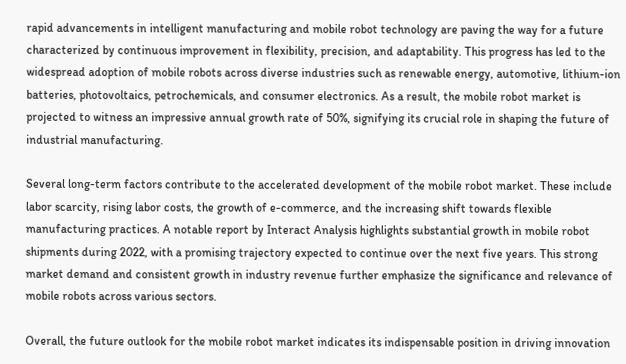rapid advancements in intelligent manufacturing and mobile robot technology are paving the way for a future characterized by continuous improvement in flexibility, precision, and adaptability. This progress has led to the widespread adoption of mobile robots across diverse industries such as renewable energy, automotive, lithium-ion batteries, photovoltaics, petrochemicals, and consumer electronics. As a result, the mobile robot market is projected to witness an impressive annual growth rate of 50%, signifying its crucial role in shaping the future of industrial manufacturing.

Several long-term factors contribute to the accelerated development of the mobile robot market. These include labor scarcity, rising labor costs, the growth of e-commerce, and the increasing shift towards flexible manufacturing practices. A notable report by Interact Analysis highlights substantial growth in mobile robot shipments during 2022, with a promising trajectory expected to continue over the next five years. This strong market demand and consistent growth in industry revenue further emphasize the significance and relevance of mobile robots across various sectors.

Overall, the future outlook for the mobile robot market indicates its indispensable position in driving innovation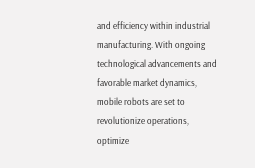and efficiency within industrial manufacturing. With ongoing technological advancements and favorable market dynamics, mobile robots are set to revolutionize operations, optimize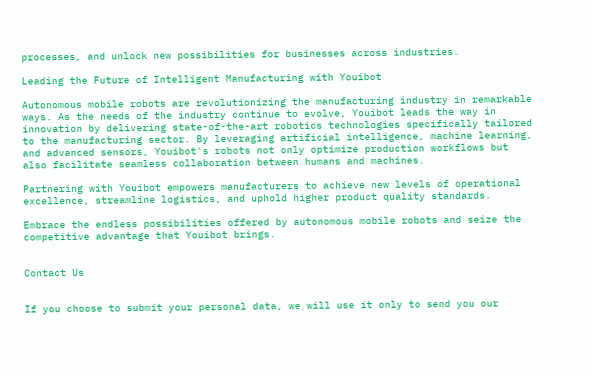processes, and unlock new possibilities for businesses across industries.

Leading the Future of Intelligent Manufacturing with Youibot

Autonomous mobile robots are revolutionizing the manufacturing industry in remarkable ways. As the needs of the industry continue to evolve, Youibot leads the way in innovation by delivering state-of-the-art robotics technologies specifically tailored to the manufacturing sector. By leveraging artificial intelligence, machine learning, and advanced sensors, Youibot's robots not only optimize production workflows but also facilitate seamless collaboration between humans and machines.

Partnering with Youibot empowers manufacturers to achieve new levels of operational excellence, streamline logistics, and uphold higher product quality standards.

Embrace the endless possibilities offered by autonomous mobile robots and seize the competitive advantage that Youibot brings.


Contact Us


If you choose to submit your personal data, we will use it only to send you our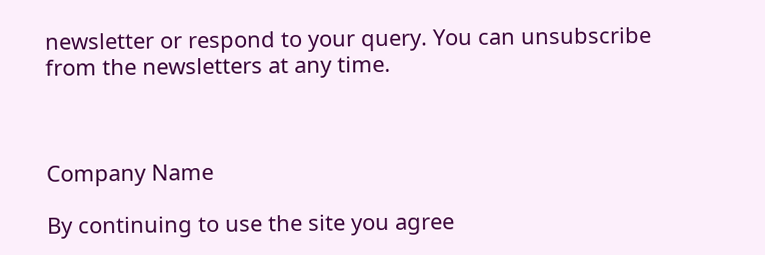newsletter or respond to your query. You can unsubscribe from the newsletters at any time.



Company Name

By continuing to use the site you agree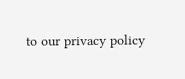to our privacy policy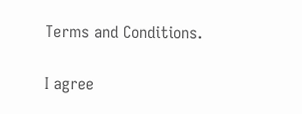Terms and Conditions.

I agree